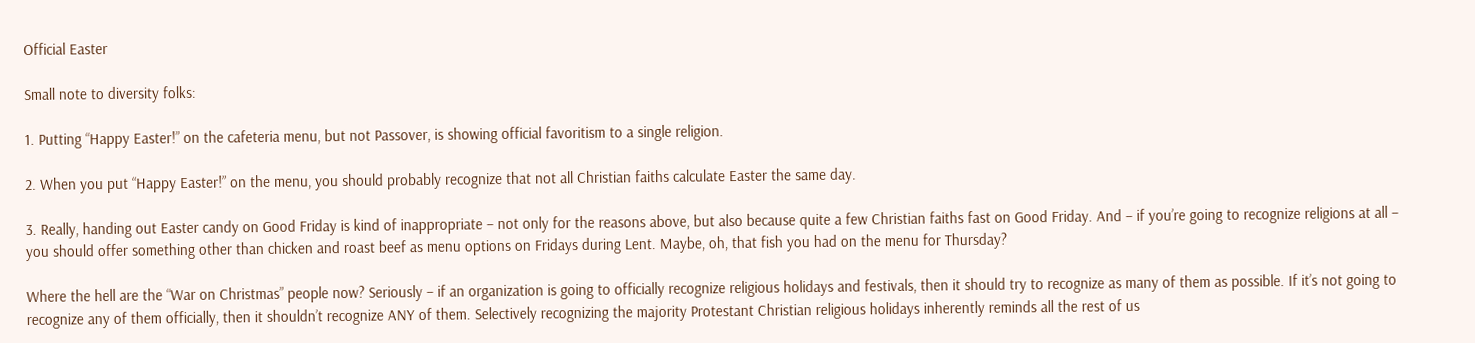Official Easter

Small note to diversity folks:

1. Putting “Happy Easter!” on the cafeteria menu, but not Passover, is showing official favoritism to a single religion.

2. When you put “Happy Easter!” on the menu, you should probably recognize that not all Christian faiths calculate Easter the same day.

3. Really, handing out Easter candy on Good Friday is kind of inappropriate – not only for the reasons above, but also because quite a few Christian faiths fast on Good Friday. And – if you’re going to recognize religions at all – you should offer something other than chicken and roast beef as menu options on Fridays during Lent. Maybe, oh, that fish you had on the menu for Thursday?

Where the hell are the “War on Christmas” people now? Seriously – if an organization is going to officially recognize religious holidays and festivals, then it should try to recognize as many of them as possible. If it’s not going to recognize any of them officially, then it shouldn’t recognize ANY of them. Selectively recognizing the majority Protestant Christian religious holidays inherently reminds all the rest of us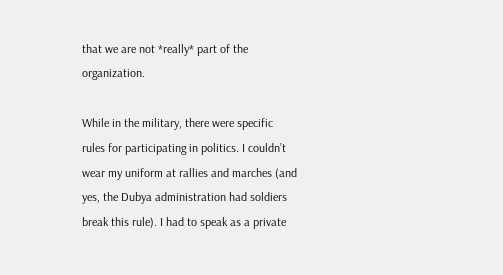that we are not *really* part of the organization.

While in the military, there were specific rules for participating in politics. I couldn’t wear my uniform at rallies and marches (and yes, the Dubya administration had soldiers break this rule). I had to speak as a private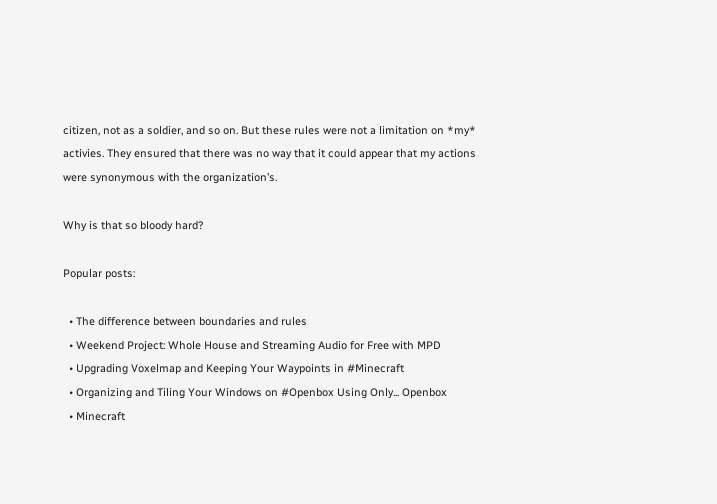citizen, not as a soldier, and so on. But these rules were not a limitation on *my* activies. They ensured that there was no way that it could appear that my actions were synonymous with the organization’s.

Why is that so bloody hard?

Popular posts:

  • The difference between boundaries and rules
  • Weekend Project: Whole House and Streaming Audio for Free with MPD
  • Upgrading Voxelmap and Keeping Your Waypoints in #Minecraft
  • Organizing and Tiling Your Windows on #Openbox Using Only... Openbox
  • Minecraft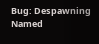Bug: Despawning Named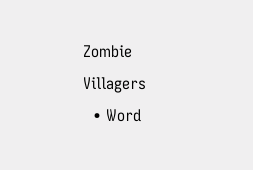Zombie Villagers
  • Word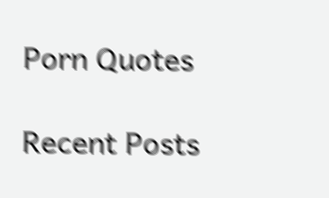Porn Quotes

Recent Posts